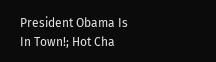President Obama Is In Town!; Hot Cha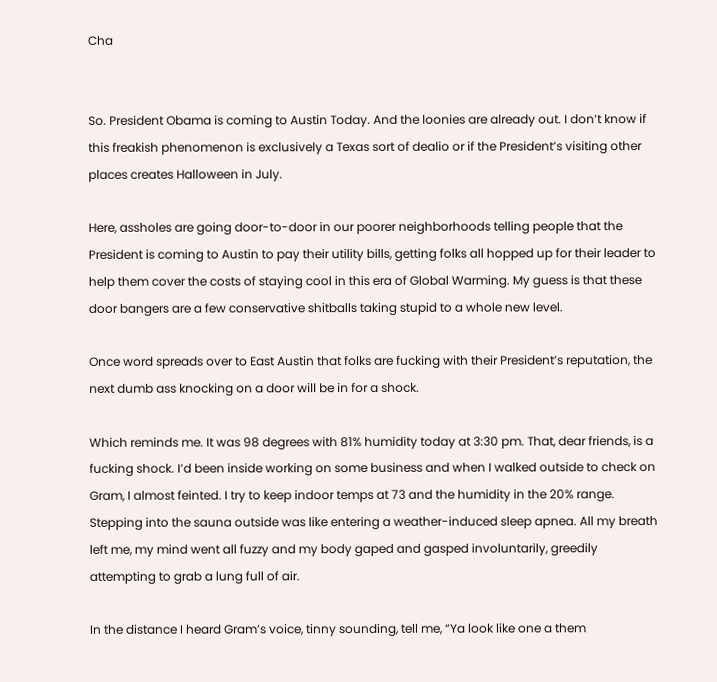Cha


So. President Obama is coming to Austin Today. And the loonies are already out. I don’t know if this freakish phenomenon is exclusively a Texas sort of dealio or if the President’s visiting other places creates Halloween in July.

Here, assholes are going door-to-door in our poorer neighborhoods telling people that the President is coming to Austin to pay their utility bills, getting folks all hopped up for their leader to help them cover the costs of staying cool in this era of Global Warming. My guess is that these door bangers are a few conservative shitballs taking stupid to a whole new level.

Once word spreads over to East Austin that folks are fucking with their President’s reputation, the next dumb ass knocking on a door will be in for a shock.

Which reminds me. It was 98 degrees with 81% humidity today at 3:30 pm. That, dear friends, is a fucking shock. I’d been inside working on some business and when I walked outside to check on Gram, I almost feinted. I try to keep indoor temps at 73 and the humidity in the 20% range. Stepping into the sauna outside was like entering a weather-induced sleep apnea. All my breath left me, my mind went all fuzzy and my body gaped and gasped involuntarily, greedily attempting to grab a lung full of air.

In the distance I heard Gram’s voice, tinny sounding, tell me, “Ya look like one a them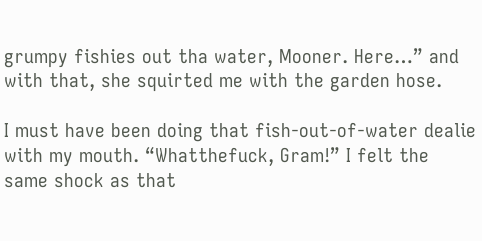grumpy fishies out tha water, Mooner. Here…” and with that, she squirted me with the garden hose.

I must have been doing that fish-out-of-water dealie with my mouth. “Whatthefuck, Gram!” I felt the same shock as that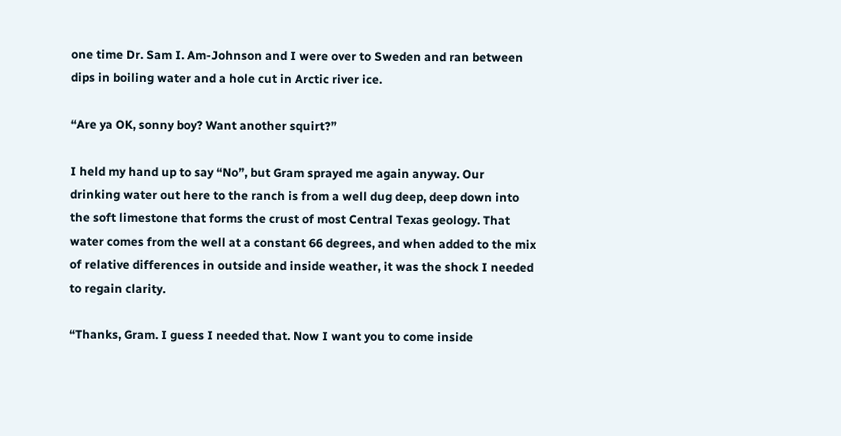one time Dr. Sam I. Am-Johnson and I were over to Sweden and ran between dips in boiling water and a hole cut in Arctic river ice.

“Are ya OK, sonny boy? Want another squirt?”

I held my hand up to say “No”, but Gram sprayed me again anyway. Our drinking water out here to the ranch is from a well dug deep, deep down into the soft limestone that forms the crust of most Central Texas geology. That water comes from the well at a constant 66 degrees, and when added to the mix of relative differences in outside and inside weather, it was the shock I needed to regain clarity.

“Thanks, Gram. I guess I needed that. Now I want you to come inside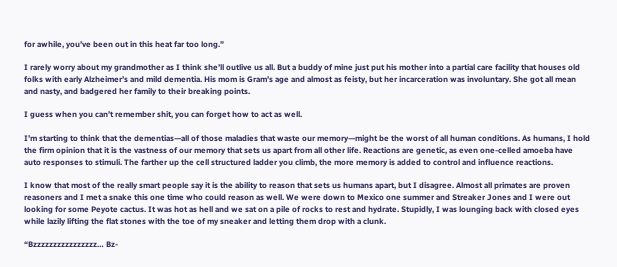for awhile, you’ve been out in this heat far too long.”

I rarely worry about my grandmother as I think she’ll outlive us all. But a buddy of mine just put his mother into a partial care facility that houses old folks with early Alzheimer’s and mild dementia. His mom is Gram’s age and almost as feisty, but her incarceration was involuntary. She got all mean and nasty, and badgered her family to their breaking points.

I guess when you can’t remember shit, you can forget how to act as well.

I’m starting to think that the dementias—all of those maladies that waste our memory—might be the worst of all human conditions. As humans, I hold the firm opinion that it is the vastness of our memory that sets us apart from all other life. Reactions are genetic, as even one-celled amoeba have auto responses to stimuli. The farther up the cell structured ladder you climb, the more memory is added to control and influence reactions.

I know that most of the really smart people say it is the ability to reason that sets us humans apart, but I disagree. Almost all primates are proven reasoners and I met a snake this one time who could reason as well. We were down to Mexico one summer and Streaker Jones and I were out looking for some Peyote cactus. It was hot as hell and we sat on a pile of rocks to rest and hydrate. Stupidly, I was lounging back with closed eyes while lazily lifting the flat stones with the toe of my sneaker and letting them drop with a clunk.

“Bzzzzzzzzzzzzzzzz… Bz-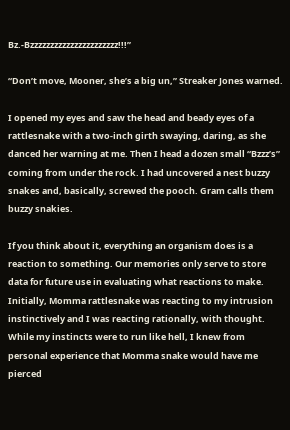Bz.-Bzzzzzzzzzzzzzzzzzzzzzz!!!”

“Don’t move, Mooner, she’s a big un,” Streaker Jones warned.

I opened my eyes and saw the head and beady eyes of a rattlesnake with a two-inch girth swaying, daring, as she danced her warning at me. Then I head a dozen small “Bzzz’s” coming from under the rock. I had uncovered a nest buzzy snakes and, basically, screwed the pooch. Gram calls them buzzy snakies.

If you think about it, everything an organism does is a reaction to something. Our memories only serve to store data for future use in evaluating what reactions to make. Initially, Momma rattlesnake was reacting to my intrusion instinctively and I was reacting rationally, with thought. While my instincts were to run like hell, I knew from personal experience that Momma snake would have me pierced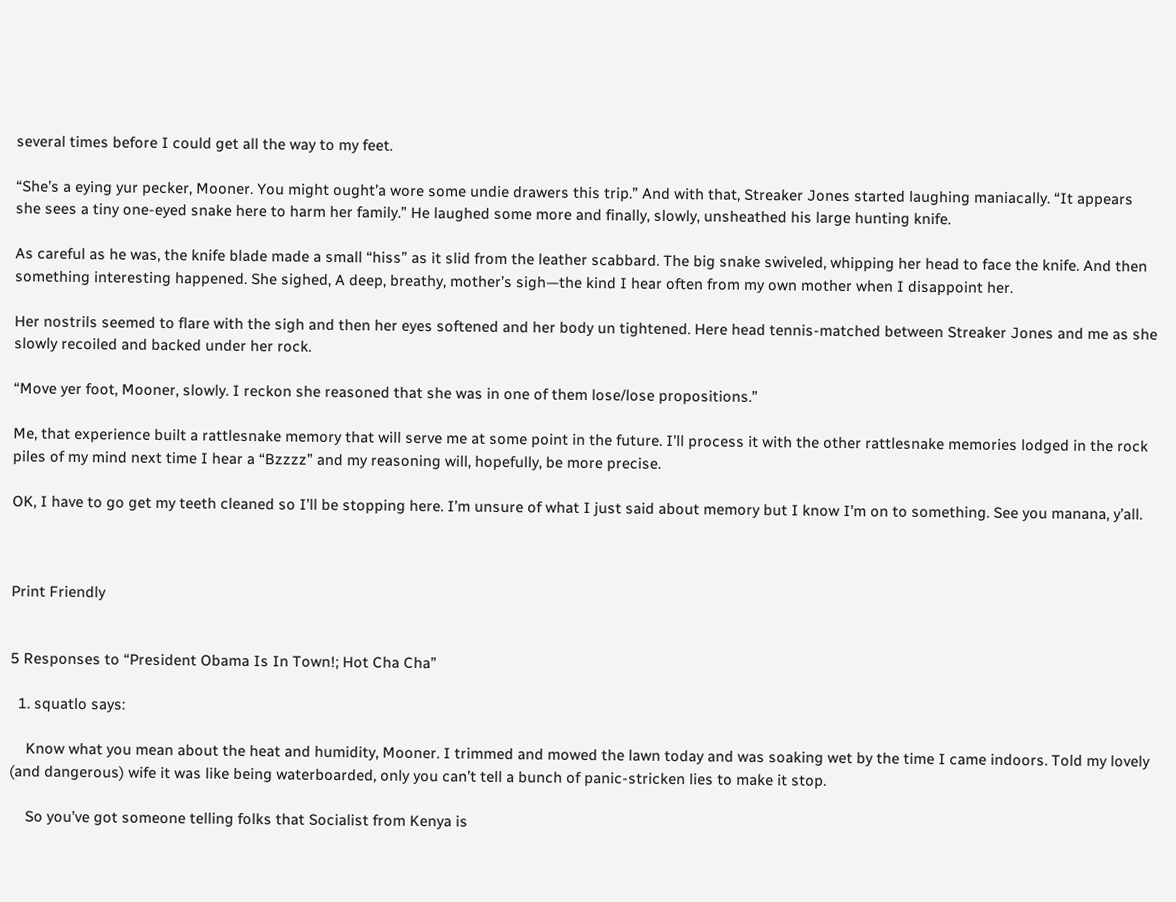several times before I could get all the way to my feet.

“She’s a eying yur pecker, Mooner. You might ought’a wore some undie drawers this trip.” And with that, Streaker Jones started laughing maniacally. “It appears she sees a tiny one-eyed snake here to harm her family.” He laughed some more and finally, slowly, unsheathed his large hunting knife.

As careful as he was, the knife blade made a small “hiss” as it slid from the leather scabbard. The big snake swiveled, whipping her head to face the knife. And then something interesting happened. She sighed, A deep, breathy, mother’s sigh—the kind I hear often from my own mother when I disappoint her.

Her nostrils seemed to flare with the sigh and then her eyes softened and her body un tightened. Here head tennis-matched between Streaker Jones and me as she slowly recoiled and backed under her rock.

“Move yer foot, Mooner, slowly. I reckon she reasoned that she was in one of them lose/lose propositions.”

Me, that experience built a rattlesnake memory that will serve me at some point in the future. I’ll process it with the other rattlesnake memories lodged in the rock piles of my mind next time I hear a “Bzzzz” and my reasoning will, hopefully, be more precise.

OK, I have to go get my teeth cleaned so I’ll be stopping here. I’m unsure of what I just said about memory but I know I’m on to something. See you manana, y’all.



Print Friendly


5 Responses to “President Obama Is In Town!; Hot Cha Cha”

  1. squatlo says:

    Know what you mean about the heat and humidity, Mooner. I trimmed and mowed the lawn today and was soaking wet by the time I came indoors. Told my lovely (and dangerous) wife it was like being waterboarded, only you can’t tell a bunch of panic-stricken lies to make it stop.

    So you’ve got someone telling folks that Socialist from Kenya is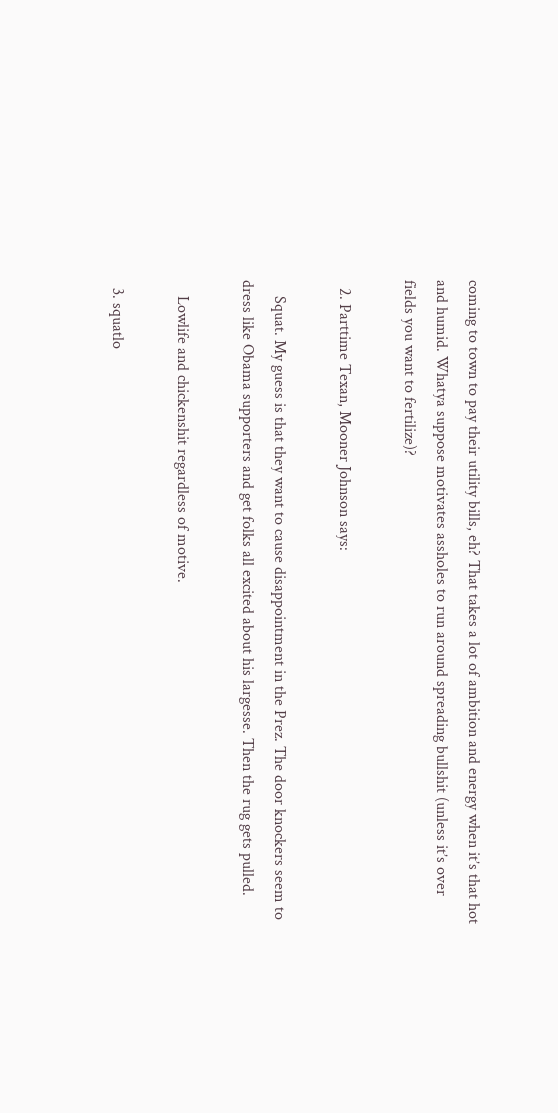coming to town to pay their utility bills, eh? That takes a lot of ambition and energy when it’s that hot and humid. Whatya suppose motivates assholes to run around spreading bullshit (unless it’s over fields you want to fertilize)?

  2. Parttime Texan, Mooner Johnson says:

    Squat. My guess is that they want to cause disappointment in the Prez. The door knockers seem to dress like Obama supporters and get folks all excited about his largesse. Then the rug gets pulled.

    Lowlife and chickenshit regardless of motive.

  3. squatlo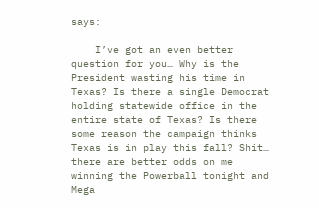says:

    I’ve got an even better question for you… Why is the President wasting his time in Texas? Is there a single Democrat holding statewide office in the entire state of Texas? Is there some reason the campaign thinks Texas is in play this fall? Shit… there are better odds on me winning the Powerball tonight and Mega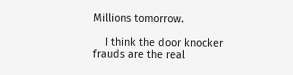Millions tomorrow.

    I think the door knocker frauds are the real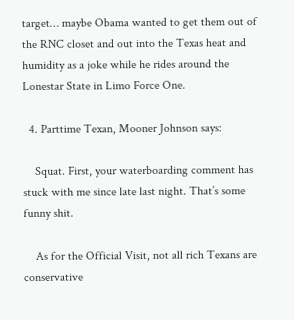target… maybe Obama wanted to get them out of the RNC closet and out into the Texas heat and humidity as a joke while he rides around the Lonestar State in Limo Force One.

  4. Parttime Texan, Mooner Johnson says:

    Squat. First, your waterboarding comment has stuck with me since late last night. That’s some funny shit.

    As for the Official Visit, not all rich Texans are conservative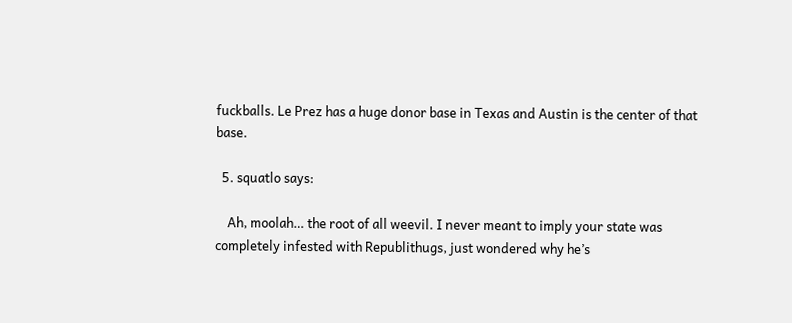fuckballs. Le Prez has a huge donor base in Texas and Austin is the center of that base.

  5. squatlo says:

    Ah, moolah… the root of all weevil. I never meant to imply your state was completely infested with Republithugs, just wondered why he’s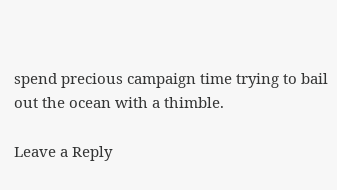spend precious campaign time trying to bail out the ocean with a thimble.

Leave a Reply